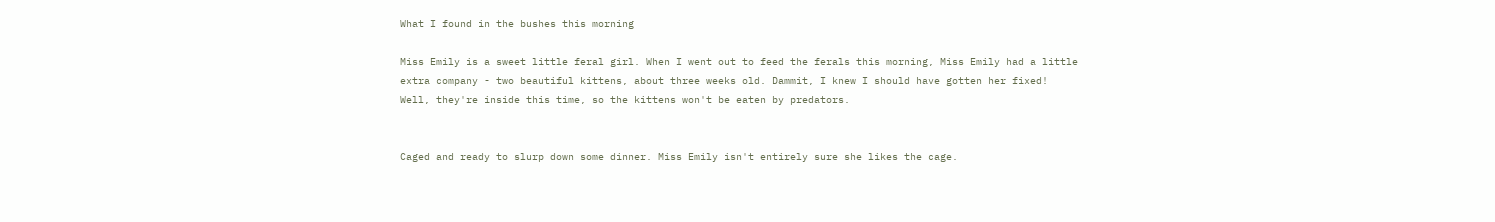What I found in the bushes this morning

Miss Emily is a sweet little feral girl. When I went out to feed the ferals this morning, Miss Emily had a little
extra company - two beautiful kittens, about three weeks old. Dammit, I knew I should have gotten her fixed!
Well, they're inside this time, so the kittens won't be eaten by predators.


Caged and ready to slurp down some dinner. Miss Emily isn't entirely sure she likes the cage.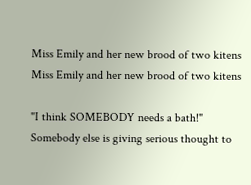Miss Emily and her new brood of two kitens
Miss Emily and her new brood of two kitens

"I think SOMEBODY needs a bath!" Somebody else is giving serious thought to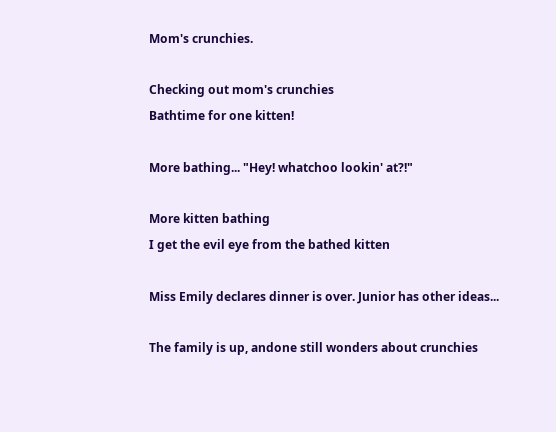Mom's crunchies.

Checking out mom's crunchies
Bathtime for one kitten!

More bathing... "Hey! whatchoo lookin' at?!"

More kitten bathing
I get the evil eye from the bathed kitten

Miss Emily declares dinner is over. Junior has other ideas...

The family is up, andone still wonders about crunchies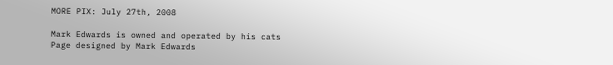MORE PIX: July 27th, 2008

Mark Edwards is owned and operated by his cats
Page designed by Mark Edwards